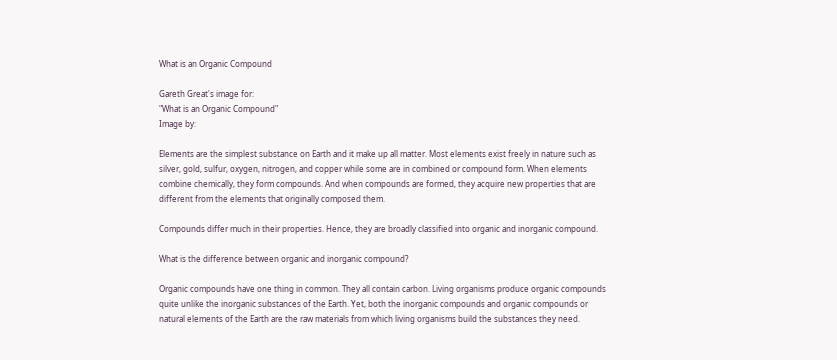What is an Organic Compound

Gareth Great's image for:
"What is an Organic Compound"
Image by:

Elements are the simplest substance on Earth and it make up all matter. Most elements exist freely in nature such as silver, gold, sulfur, oxygen, nitrogen, and copper while some are in combined or compound form. When elements combine chemically, they form compounds. And when compounds are formed, they acquire new properties that are different from the elements that originally composed them.

Compounds differ much in their properties. Hence, they are broadly classified into organic and inorganic compound.

What is the difference between organic and inorganic compound?

Organic compounds have one thing in common. They all contain carbon. Living organisms produce organic compounds quite unlike the inorganic substances of the Earth. Yet, both the inorganic compounds and organic compounds or natural elements of the Earth are the raw materials from which living organisms build the substances they need.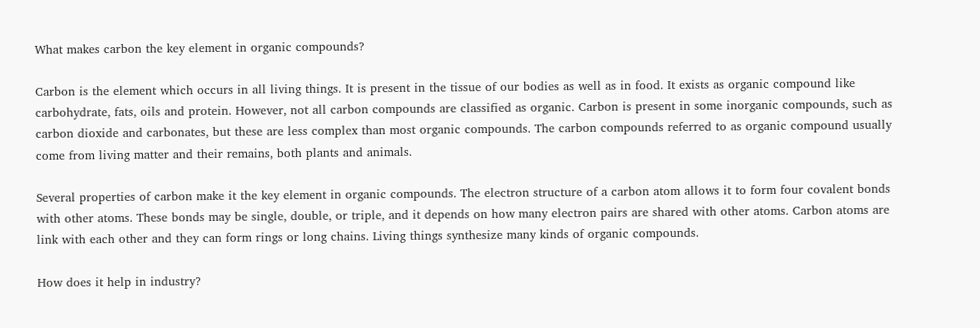What makes carbon the key element in organic compounds?

Carbon is the element which occurs in all living things. It is present in the tissue of our bodies as well as in food. It exists as organic compound like carbohydrate, fats, oils and protein. However, not all carbon compounds are classified as organic. Carbon is present in some inorganic compounds, such as carbon dioxide and carbonates, but these are less complex than most organic compounds. The carbon compounds referred to as organic compound usually come from living matter and their remains, both plants and animals.

Several properties of carbon make it the key element in organic compounds. The electron structure of a carbon atom allows it to form four covalent bonds with other atoms. These bonds may be single, double, or triple, and it depends on how many electron pairs are shared with other atoms. Carbon atoms are link with each other and they can form rings or long chains. Living things synthesize many kinds of organic compounds.

How does it help in industry?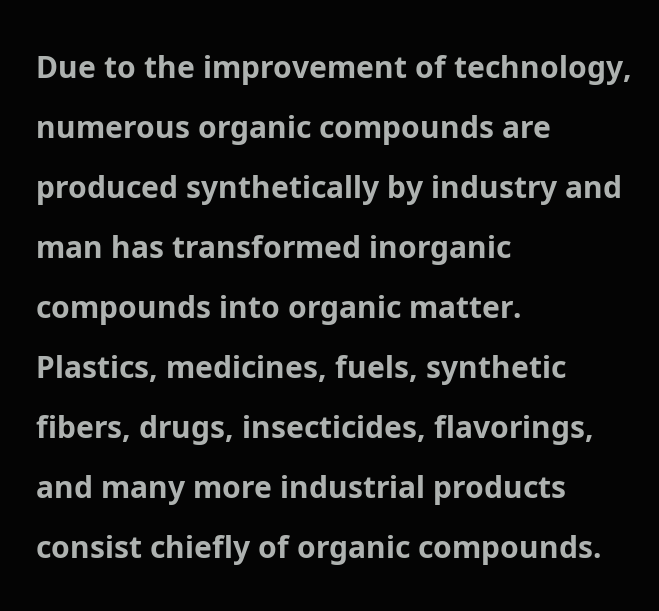Due to the improvement of technology, numerous organic compounds are produced synthetically by industry and man has transformed inorganic compounds into organic matter. Plastics, medicines, fuels, synthetic fibers, drugs, insecticides, flavorings, and many more industrial products consist chiefly of organic compounds.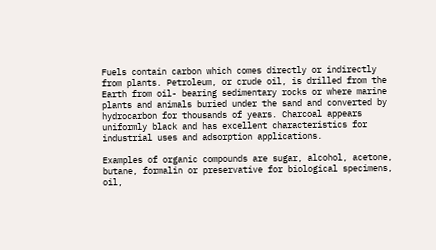Fuels contain carbon which comes directly or indirectly from plants. Petroleum, or crude oil, is drilled from the Earth from oil- bearing sedimentary rocks or where marine plants and animals buried under the sand and converted by hydrocarbon for thousands of years. Charcoal appears uniformly black and has excellent characteristics for industrial uses and adsorption applications.

Examples of organic compounds are sugar, alcohol, acetone, butane, formalin or preservative for biological specimens, oil,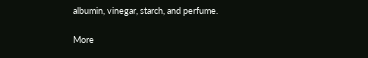albumin, vinegar, starch, and perfume.

More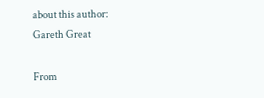about this author: Gareth Great

From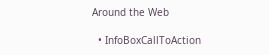Around the Web

  • InfoBoxCallToAction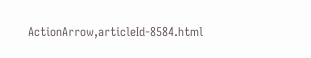ActionArrow,articleId-8584.html